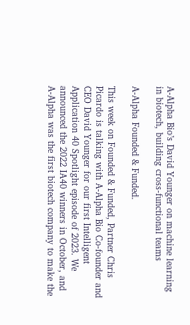A-Alpha Bio’s David Younger on machine learning in biotech, building cross-functional teams

A-Alpha Founded & Funded.

This week on Founded & Funded, Partner Chris Picardo is talking with A-Alpha Bio Co-founder and CEO David Younger for our first Intelligent Application 40 Spotlight episode of 2023. We announced the 2022 IA40 winners in October, and A-Alpha was the first biotech company to make the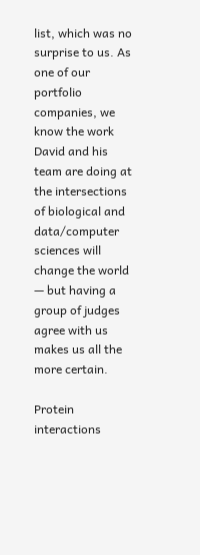list, which was no surprise to us. As one of our portfolio companies, we know the work David and his team are doing at the intersections of biological and data/computer sciences will change the world — but having a group of judges agree with us makes us all the more certain.

Protein interactions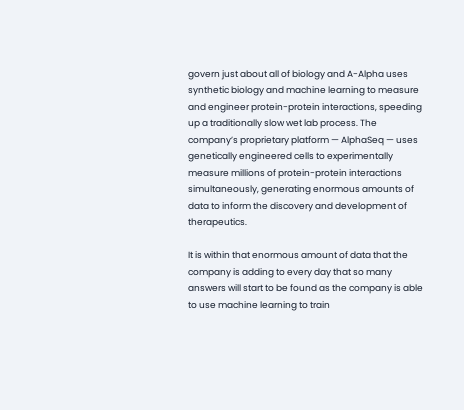govern just about all of biology and A-Alpha uses synthetic biology and machine learning to measure and engineer protein-protein interactions, speeding up a traditionally slow wet lab process. The company’s proprietary platform — AlphaSeq — uses genetically engineered cells to experimentally measure millions of protein-protein interactions simultaneously, generating enormous amounts of data to inform the discovery and development of therapeutics.

It is within that enormous amount of data that the company is adding to every day that so many answers will start to be found as the company is able to use machine learning to train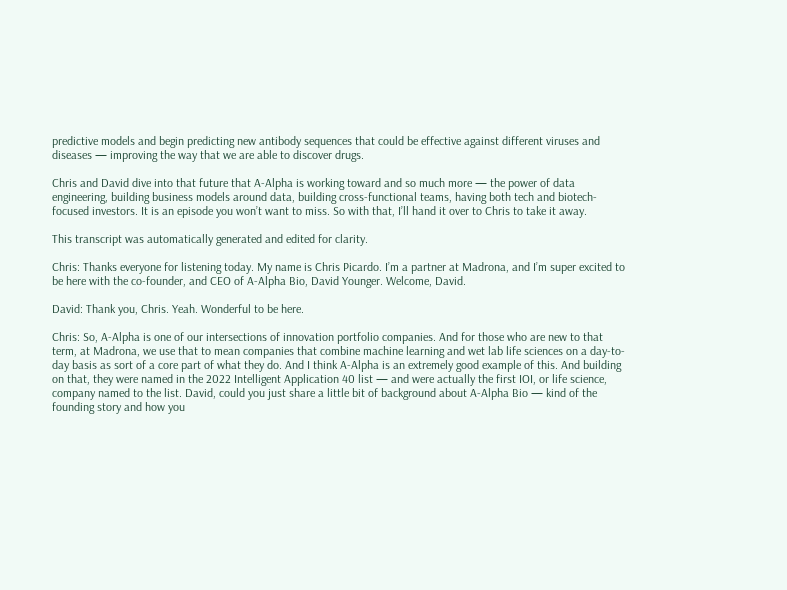predictive models and begin predicting new antibody sequences that could be effective against different viruses and diseases — improving the way that we are able to discover drugs.

Chris and David dive into that future that A-Alpha is working toward and so much more — the power of data engineering, building business models around data, building cross-functional teams, having both tech and biotech-focused investors. It is an episode you won’t want to miss. So with that, I’ll hand it over to Chris to take it away.

This transcript was automatically generated and edited for clarity.

Chris: Thanks everyone for listening today. My name is Chris Picardo. I’m a partner at Madrona, and I’m super excited to be here with the co-founder, and CEO of A-Alpha Bio, David Younger. Welcome, David.

David: Thank you, Chris. Yeah. Wonderful to be here.

Chris: So, A-Alpha is one of our intersections of innovation portfolio companies. And for those who are new to that term, at Madrona, we use that to mean companies that combine machine learning and wet lab life sciences on a day-to-day basis as sort of a core part of what they do. And I think A-Alpha is an extremely good example of this. And building on that, they were named in the 2022 Intelligent Application 40 list — and were actually the first IOI, or life science, company named to the list. David, could you just share a little bit of background about A-Alpha Bio — kind of the founding story and how you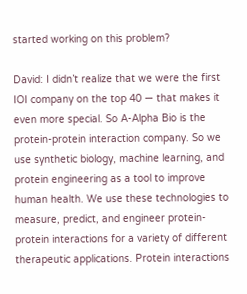started working on this problem?

David: I didn’t realize that we were the first IOI company on the top 40 — that makes it even more special. So A-Alpha Bio is the protein-protein interaction company. So we use synthetic biology, machine learning, and protein engineering as a tool to improve human health. We use these technologies to measure, predict, and engineer protein-protein interactions for a variety of different therapeutic applications. Protein interactions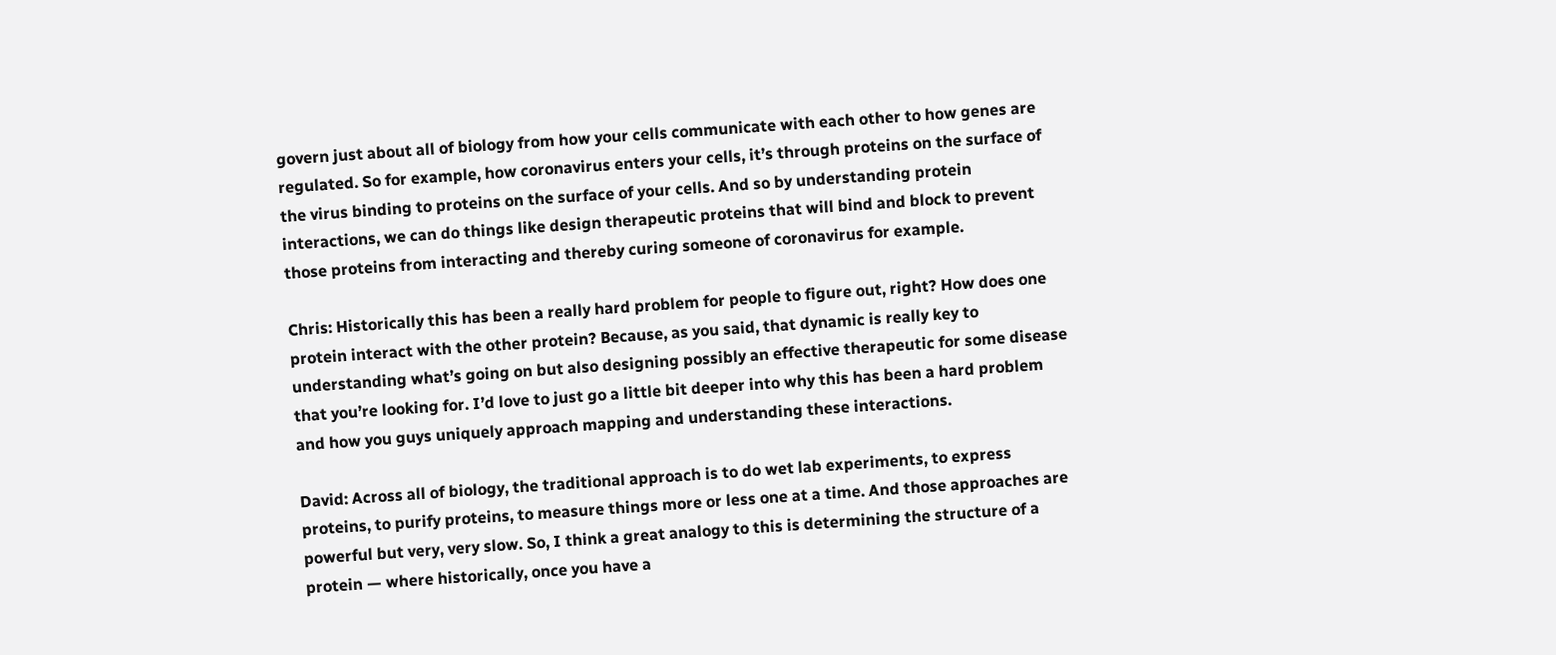govern just about all of biology from how your cells communicate with each other to how genes are regulated. So for example, how coronavirus enters your cells, it’s through proteins on the surface of the virus binding to proteins on the surface of your cells. And so by understanding protein interactions, we can do things like design therapeutic proteins that will bind and block to prevent those proteins from interacting and thereby curing someone of coronavirus for example.

Chris: Historically this has been a really hard problem for people to figure out, right? How does one protein interact with the other protein? Because, as you said, that dynamic is really key to understanding what’s going on but also designing possibly an effective therapeutic for some disease that you’re looking for. I’d love to just go a little bit deeper into why this has been a hard problem and how you guys uniquely approach mapping and understanding these interactions.

David: Across all of biology, the traditional approach is to do wet lab experiments, to express proteins, to purify proteins, to measure things more or less one at a time. And those approaches are powerful but very, very slow. So, I think a great analogy to this is determining the structure of a protein — where historically, once you have a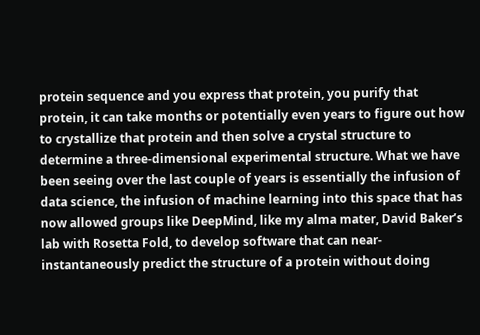protein sequence and you express that protein, you purify that protein, it can take months or potentially even years to figure out how to crystallize that protein and then solve a crystal structure to determine a three-dimensional experimental structure. What we have been seeing over the last couple of years is essentially the infusion of data science, the infusion of machine learning into this space that has now allowed groups like DeepMind, like my alma mater, David Baker’s lab with Rosetta Fold, to develop software that can near-instantaneously predict the structure of a protein without doing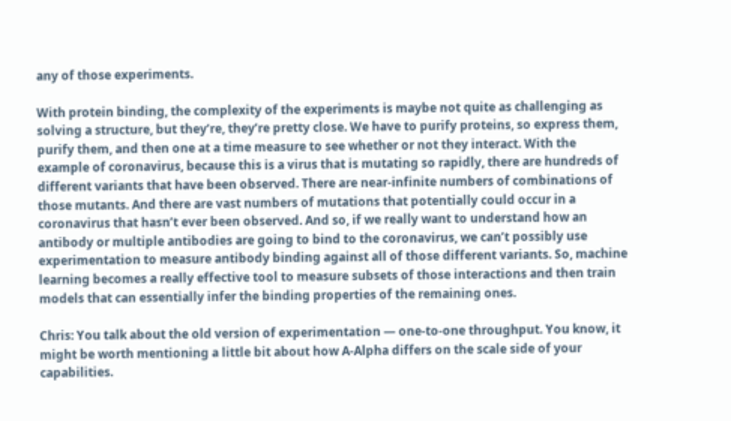any of those experiments.

With protein binding, the complexity of the experiments is maybe not quite as challenging as solving a structure, but they’re, they’re pretty close. We have to purify proteins, so express them, purify them, and then one at a time measure to see whether or not they interact. With the example of coronavirus, because this is a virus that is mutating so rapidly, there are hundreds of different variants that have been observed. There are near-infinite numbers of combinations of those mutants. And there are vast numbers of mutations that potentially could occur in a coronavirus that hasn’t ever been observed. And so, if we really want to understand how an antibody or multiple antibodies are going to bind to the coronavirus, we can’t possibly use experimentation to measure antibody binding against all of those different variants. So, machine learning becomes a really effective tool to measure subsets of those interactions and then train models that can essentially infer the binding properties of the remaining ones.

Chris: You talk about the old version of experimentation — one-to-one throughput. You know, it might be worth mentioning a little bit about how A-Alpha differs on the scale side of your capabilities.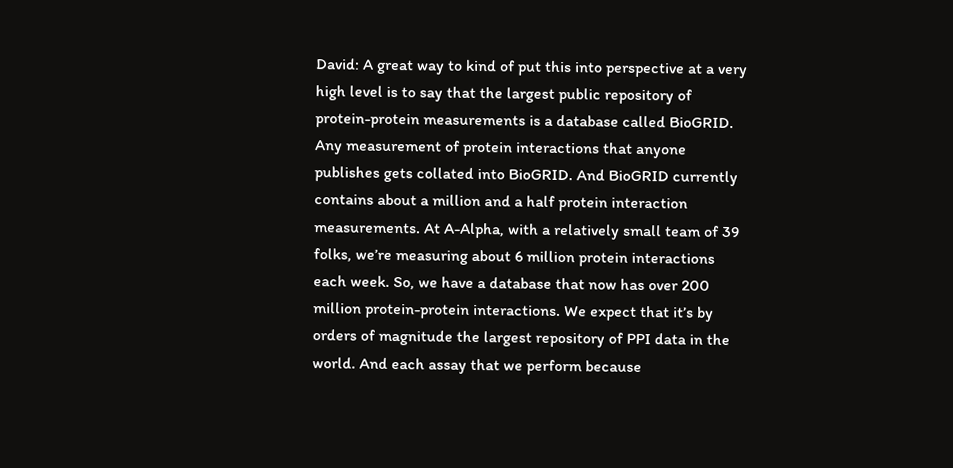David: A great way to kind of put this into perspective at a very high level is to say that the largest public repository of protein-protein measurements is a database called BioGRID. Any measurement of protein interactions that anyone publishes gets collated into BioGRID. And BioGRID currently contains about a million and a half protein interaction measurements. At A-Alpha, with a relatively small team of 39 folks, we’re measuring about 6 million protein interactions each week. So, we have a database that now has over 200 million protein-protein interactions. We expect that it’s by orders of magnitude the largest repository of PPI data in the world. And each assay that we perform because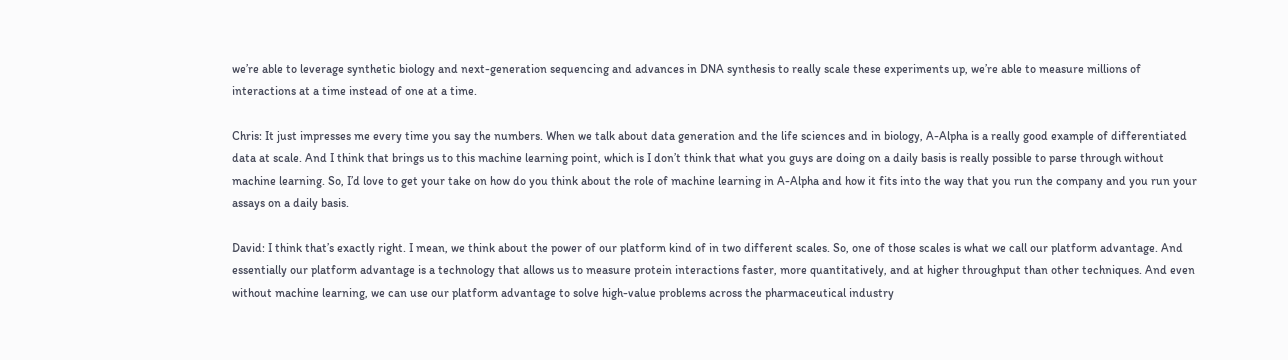we’re able to leverage synthetic biology and next-generation sequencing and advances in DNA synthesis to really scale these experiments up, we’re able to measure millions of interactions at a time instead of one at a time.

Chris: It just impresses me every time you say the numbers. When we talk about data generation and the life sciences and in biology, A-Alpha is a really good example of differentiated data at scale. And I think that brings us to this machine learning point, which is I don’t think that what you guys are doing on a daily basis is really possible to parse through without machine learning. So, I’d love to get your take on how do you think about the role of machine learning in A-Alpha and how it fits into the way that you run the company and you run your assays on a daily basis.

David: I think that’s exactly right. I mean, we think about the power of our platform kind of in two different scales. So, one of those scales is what we call our platform advantage. And essentially our platform advantage is a technology that allows us to measure protein interactions faster, more quantitatively, and at higher throughput than other techniques. And even without machine learning, we can use our platform advantage to solve high-value problems across the pharmaceutical industry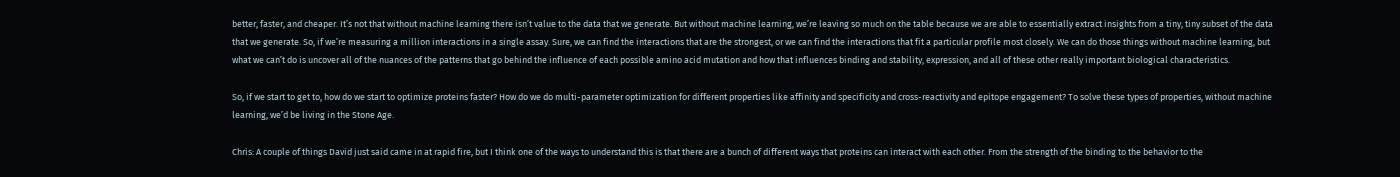better, faster, and cheaper. It’s not that without machine learning there isn’t value to the data that we generate. But without machine learning, we’re leaving so much on the table because we are able to essentially extract insights from a tiny, tiny subset of the data that we generate. So, if we’re measuring a million interactions in a single assay. Sure, we can find the interactions that are the strongest, or we can find the interactions that fit a particular profile most closely. We can do those things without machine learning, but what we can’t do is uncover all of the nuances of the patterns that go behind the influence of each possible amino acid mutation and how that influences binding and stability, expression, and all of these other really important biological characteristics.

So, if we start to get to, how do we start to optimize proteins faster? How do we do multi-parameter optimization for different properties like affinity and specificity and cross-reactivity and epitope engagement? To solve these types of properties, without machine learning, we’d be living in the Stone Age.

Chris: A couple of things David just said came in at rapid fire, but I think one of the ways to understand this is that there are a bunch of different ways that proteins can interact with each other. From the strength of the binding to the behavior to the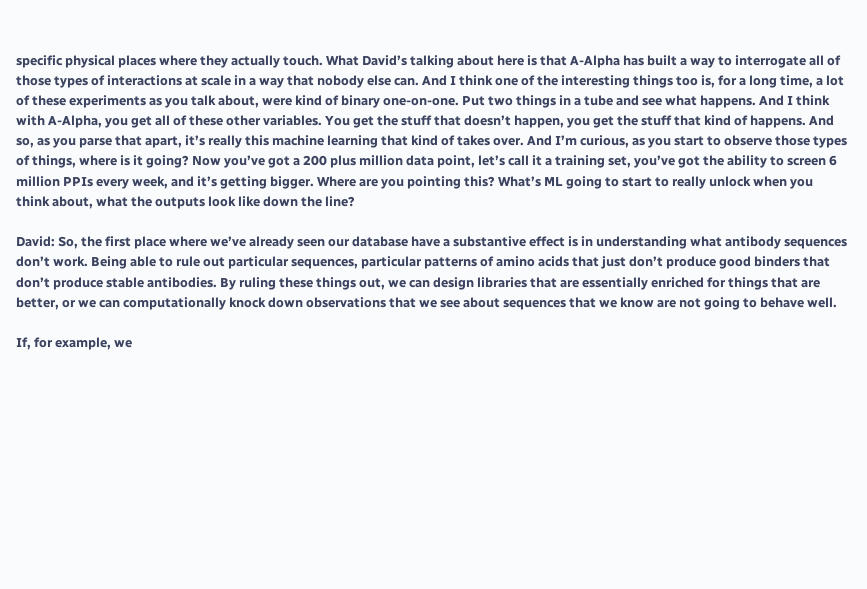specific physical places where they actually touch. What David’s talking about here is that A-Alpha has built a way to interrogate all of those types of interactions at scale in a way that nobody else can. And I think one of the interesting things too is, for a long time, a lot of these experiments as you talk about, were kind of binary one-on-one. Put two things in a tube and see what happens. And I think with A-Alpha, you get all of these other variables. You get the stuff that doesn’t happen, you get the stuff that kind of happens. And so, as you parse that apart, it’s really this machine learning that kind of takes over. And I’m curious, as you start to observe those types of things, where is it going? Now you’ve got a 200 plus million data point, let’s call it a training set, you’ve got the ability to screen 6 million PPIs every week, and it’s getting bigger. Where are you pointing this? What’s ML going to start to really unlock when you think about, what the outputs look like down the line?

David: So, the first place where we’ve already seen our database have a substantive effect is in understanding what antibody sequences don’t work. Being able to rule out particular sequences, particular patterns of amino acids that just don’t produce good binders that don’t produce stable antibodies. By ruling these things out, we can design libraries that are essentially enriched for things that are better, or we can computationally knock down observations that we see about sequences that we know are not going to behave well.

If, for example, we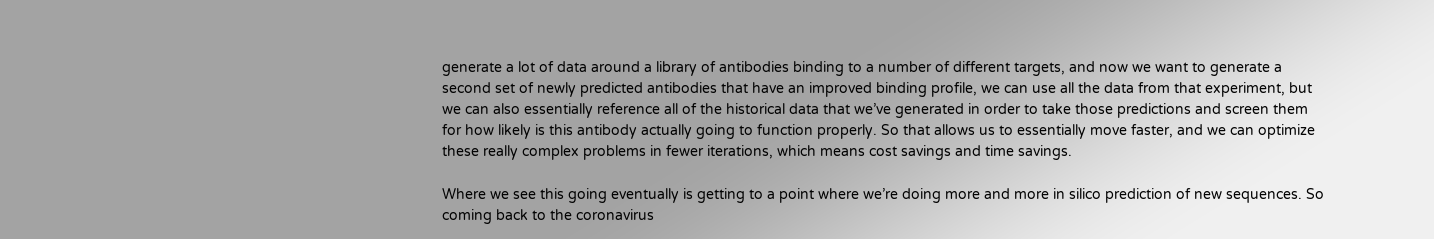generate a lot of data around a library of antibodies binding to a number of different targets, and now we want to generate a second set of newly predicted antibodies that have an improved binding profile, we can use all the data from that experiment, but we can also essentially reference all of the historical data that we’ve generated in order to take those predictions and screen them for how likely is this antibody actually going to function properly. So that allows us to essentially move faster, and we can optimize these really complex problems in fewer iterations, which means cost savings and time savings.

Where we see this going eventually is getting to a point where we’re doing more and more in silico prediction of new sequences. So coming back to the coronavirus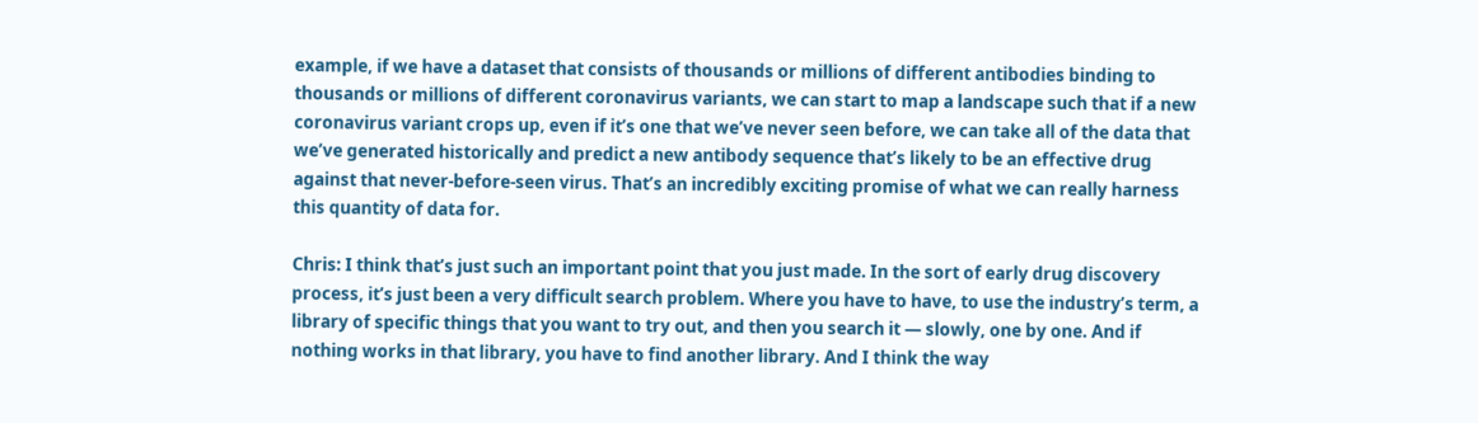example, if we have a dataset that consists of thousands or millions of different antibodies binding to thousands or millions of different coronavirus variants, we can start to map a landscape such that if a new coronavirus variant crops up, even if it’s one that we’ve never seen before, we can take all of the data that we’ve generated historically and predict a new antibody sequence that’s likely to be an effective drug against that never-before-seen virus. That’s an incredibly exciting promise of what we can really harness this quantity of data for.

Chris: I think that’s just such an important point that you just made. In the sort of early drug discovery process, it’s just been a very difficult search problem. Where you have to have, to use the industry’s term, a library of specific things that you want to try out, and then you search it — slowly, one by one. And if nothing works in that library, you have to find another library. And I think the way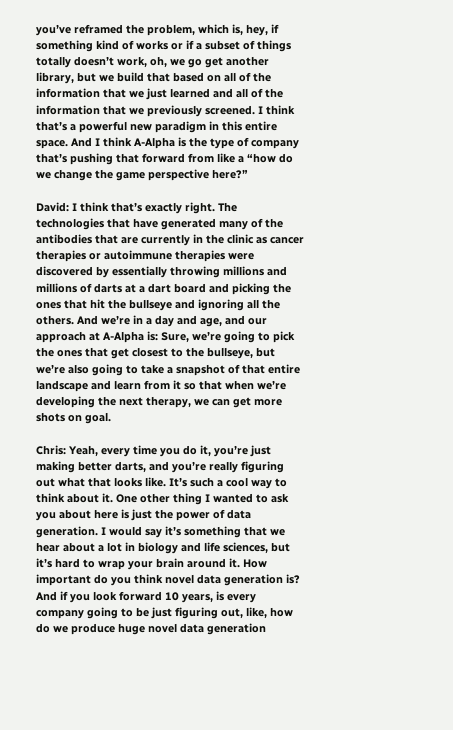you’ve reframed the problem, which is, hey, if something kind of works or if a subset of things totally doesn’t work, oh, we go get another library, but we build that based on all of the information that we just learned and all of the information that we previously screened. I think that’s a powerful new paradigm in this entire space. And I think A-Alpha is the type of company that’s pushing that forward from like a “how do we change the game perspective here?”

David: I think that’s exactly right. The technologies that have generated many of the antibodies that are currently in the clinic as cancer therapies or autoimmune therapies were discovered by essentially throwing millions and millions of darts at a dart board and picking the ones that hit the bullseye and ignoring all the others. And we’re in a day and age, and our approach at A-Alpha is: Sure, we’re going to pick the ones that get closest to the bullseye, but we’re also going to take a snapshot of that entire landscape and learn from it so that when we’re developing the next therapy, we can get more shots on goal.

Chris: Yeah, every time you do it, you’re just making better darts, and you’re really figuring out what that looks like. It’s such a cool way to think about it. One other thing I wanted to ask you about here is just the power of data generation. I would say it’s something that we hear about a lot in biology and life sciences, but it’s hard to wrap your brain around it. How important do you think novel data generation is? And if you look forward 10 years, is every company going to be just figuring out, like, how do we produce huge novel data generation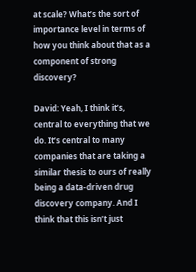at scale? What’s the sort of importance level in terms of how you think about that as a component of strong discovery?

David: Yeah, I think it’s, central to everything that we do. It’s central to many companies that are taking a similar thesis to ours of really being a data-driven drug discovery company. And I think that this isn’t just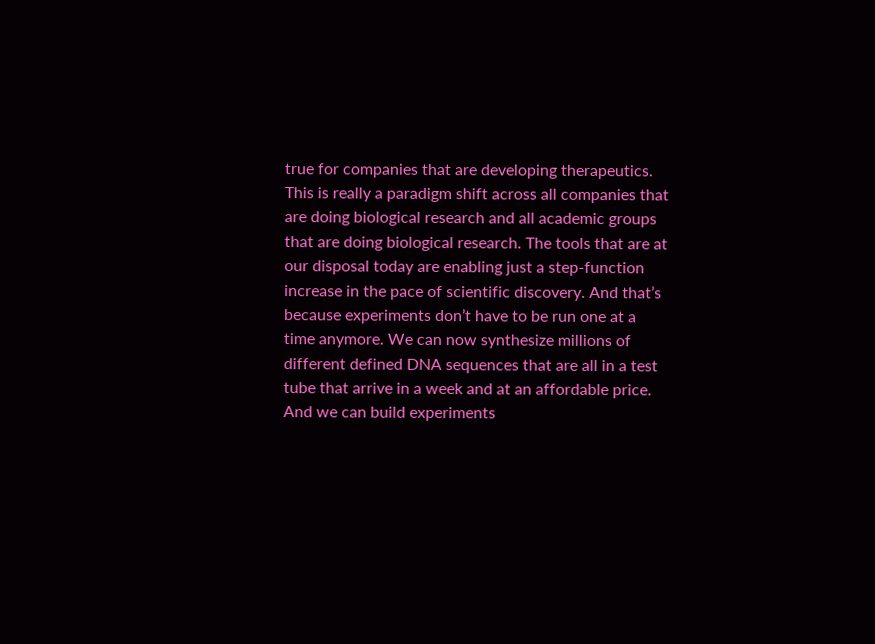true for companies that are developing therapeutics. This is really a paradigm shift across all companies that are doing biological research and all academic groups that are doing biological research. The tools that are at our disposal today are enabling just a step-function increase in the pace of scientific discovery. And that’s because experiments don’t have to be run one at a time anymore. We can now synthesize millions of different defined DNA sequences that are all in a test tube that arrive in a week and at an affordable price. And we can build experiments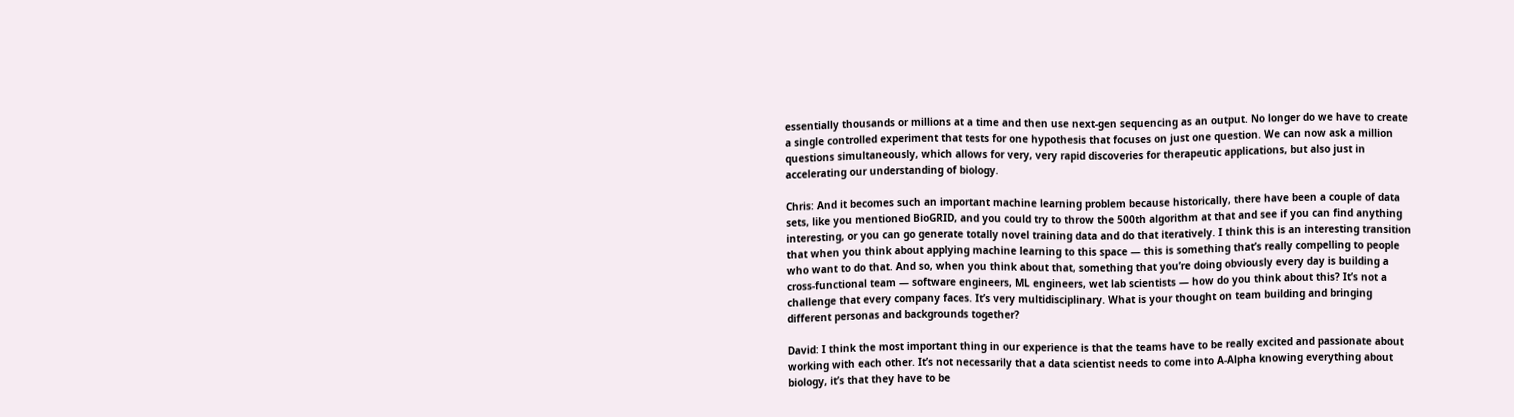essentially thousands or millions at a time and then use next-gen sequencing as an output. No longer do we have to create a single controlled experiment that tests for one hypothesis that focuses on just one question. We can now ask a million questions simultaneously, which allows for very, very rapid discoveries for therapeutic applications, but also just in accelerating our understanding of biology.

Chris: And it becomes such an important machine learning problem because historically, there have been a couple of data sets, like you mentioned BioGRID, and you could try to throw the 500th algorithm at that and see if you can find anything interesting, or you can go generate totally novel training data and do that iteratively. I think this is an interesting transition that when you think about applying machine learning to this space — this is something that’s really compelling to people who want to do that. And so, when you think about that, something that you’re doing obviously every day is building a cross-functional team — software engineers, ML engineers, wet lab scientists — how do you think about this? It’s not a challenge that every company faces. It’s very multidisciplinary. What is your thought on team building and bringing different personas and backgrounds together?

David: I think the most important thing in our experience is that the teams have to be really excited and passionate about working with each other. It’s not necessarily that a data scientist needs to come into A-Alpha knowing everything about biology, it’s that they have to be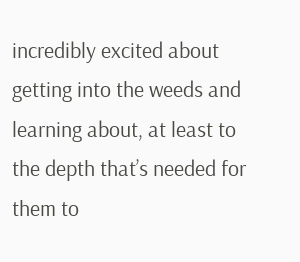incredibly excited about getting into the weeds and learning about, at least to the depth that’s needed for them to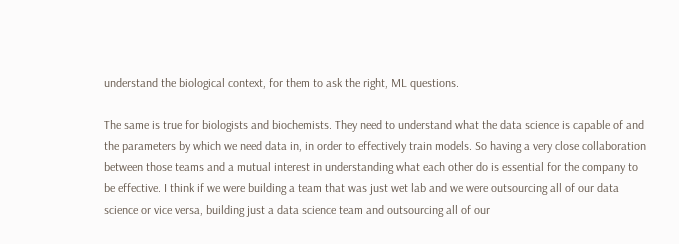understand the biological context, for them to ask the right, ML questions.

The same is true for biologists and biochemists. They need to understand what the data science is capable of and the parameters by which we need data in, in order to effectively train models. So having a very close collaboration between those teams and a mutual interest in understanding what each other do is essential for the company to be effective. I think if we were building a team that was just wet lab and we were outsourcing all of our data science or vice versa, building just a data science team and outsourcing all of our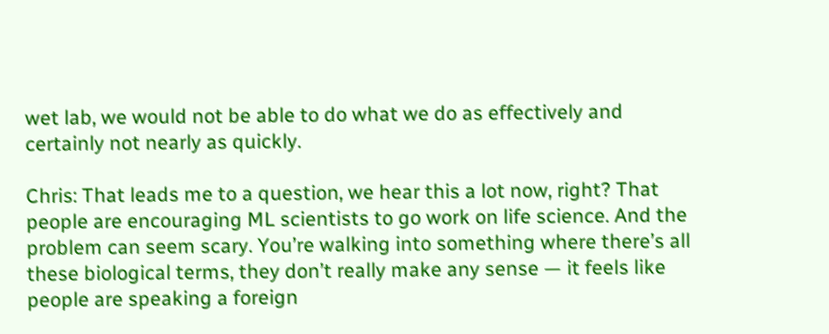wet lab, we would not be able to do what we do as effectively and certainly not nearly as quickly.

Chris: That leads me to a question, we hear this a lot now, right? That people are encouraging ML scientists to go work on life science. And the problem can seem scary. You’re walking into something where there’s all these biological terms, they don’t really make any sense — it feels like people are speaking a foreign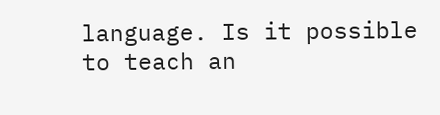language. Is it possible to teach an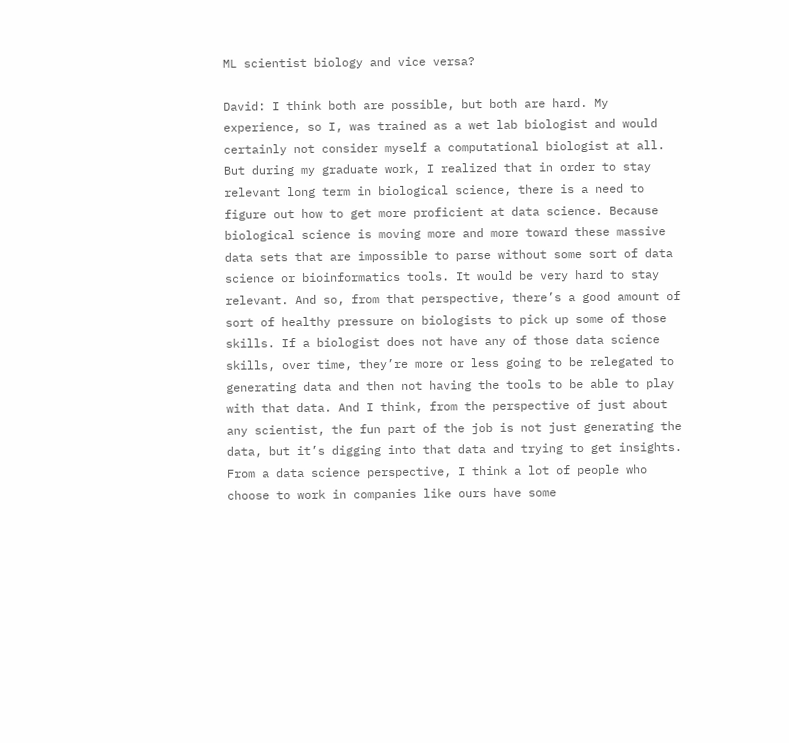ML scientist biology and vice versa?

David: I think both are possible, but both are hard. My experience, so I, was trained as a wet lab biologist and would certainly not consider myself a computational biologist at all. But during my graduate work, I realized that in order to stay relevant long term in biological science, there is a need to figure out how to get more proficient at data science. Because biological science is moving more and more toward these massive data sets that are impossible to parse without some sort of data science or bioinformatics tools. It would be very hard to stay relevant. And so, from that perspective, there’s a good amount of sort of healthy pressure on biologists to pick up some of those skills. If a biologist does not have any of those data science skills, over time, they’re more or less going to be relegated to generating data and then not having the tools to be able to play with that data. And I think, from the perspective of just about any scientist, the fun part of the job is not just generating the data, but it’s digging into that data and trying to get insights. From a data science perspective, I think a lot of people who choose to work in companies like ours have some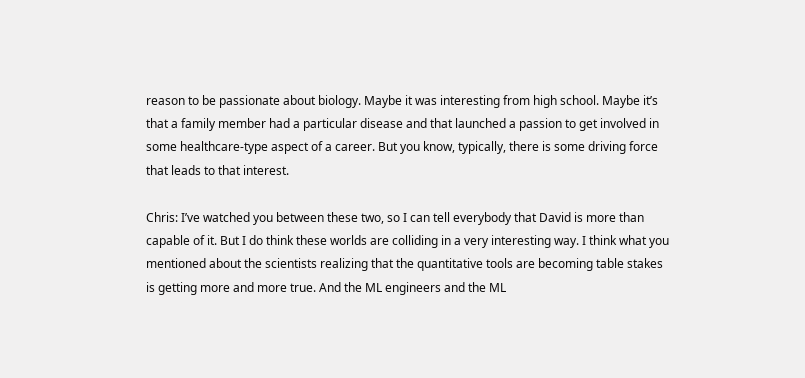reason to be passionate about biology. Maybe it was interesting from high school. Maybe it’s that a family member had a particular disease and that launched a passion to get involved in some healthcare-type aspect of a career. But you know, typically, there is some driving force that leads to that interest.

Chris: I’ve watched you between these two, so I can tell everybody that David is more than capable of it. But I do think these worlds are colliding in a very interesting way. I think what you mentioned about the scientists realizing that the quantitative tools are becoming table stakes is getting more and more true. And the ML engineers and the ML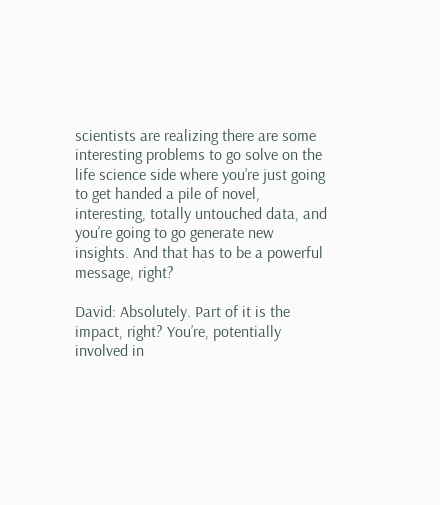scientists are realizing there are some interesting problems to go solve on the life science side where you’re just going to get handed a pile of novel, interesting, totally untouched data, and you’re going to go generate new insights. And that has to be a powerful message, right?

David: Absolutely. Part of it is the impact, right? You’re, potentially involved in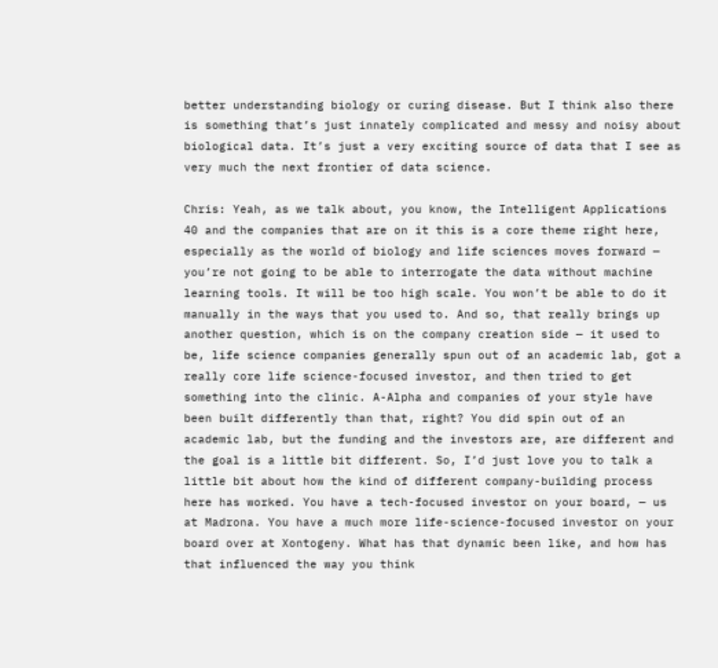better understanding biology or curing disease. But I think also there is something that’s just innately complicated and messy and noisy about biological data. It’s just a very exciting source of data that I see as very much the next frontier of data science.

Chris: Yeah, as we talk about, you know, the Intelligent Applications 40 and the companies that are on it this is a core theme right here, especially as the world of biology and life sciences moves forward — you’re not going to be able to interrogate the data without machine learning tools. It will be too high scale. You won’t be able to do it manually in the ways that you used to. And so, that really brings up another question, which is on the company creation side — it used to be, life science companies generally spun out of an academic lab, got a really core life science-focused investor, and then tried to get something into the clinic. A-Alpha and companies of your style have been built differently than that, right? You did spin out of an academic lab, but the funding and the investors are, are different and the goal is a little bit different. So, I’d just love you to talk a little bit about how the kind of different company-building process here has worked. You have a tech-focused investor on your board, — us at Madrona. You have a much more life-science-focused investor on your board over at Xontogeny. What has that dynamic been like, and how has that influenced the way you think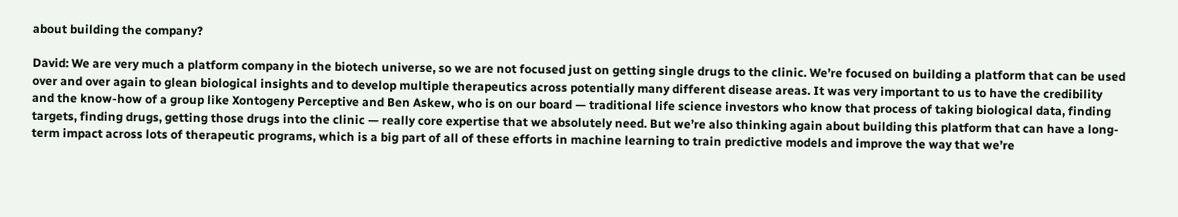about building the company?

David: We are very much a platform company in the biotech universe, so we are not focused just on getting single drugs to the clinic. We’re focused on building a platform that can be used over and over again to glean biological insights and to develop multiple therapeutics across potentially many different disease areas. It was very important to us to have the credibility and the know-how of a group like Xontogeny Perceptive and Ben Askew, who is on our board — traditional life science investors who know that process of taking biological data, finding targets, finding drugs, getting those drugs into the clinic — really core expertise that we absolutely need. But we’re also thinking again about building this platform that can have a long-term impact across lots of therapeutic programs, which is a big part of all of these efforts in machine learning to train predictive models and improve the way that we’re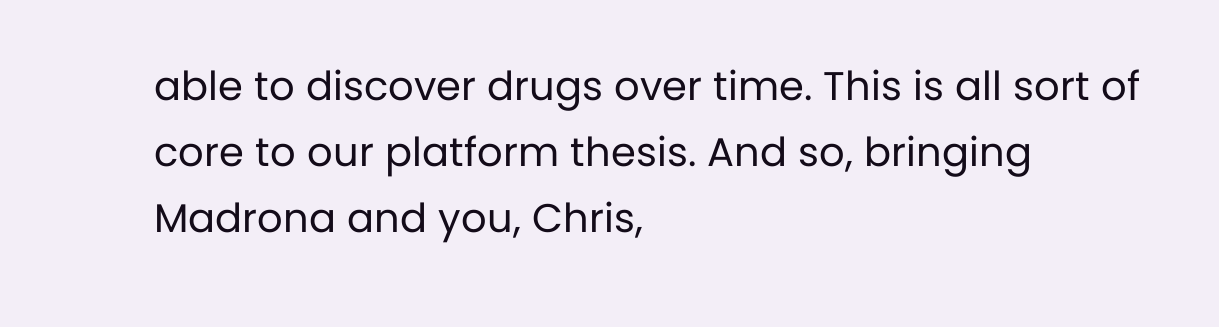able to discover drugs over time. This is all sort of core to our platform thesis. And so, bringing Madrona and you, Chris,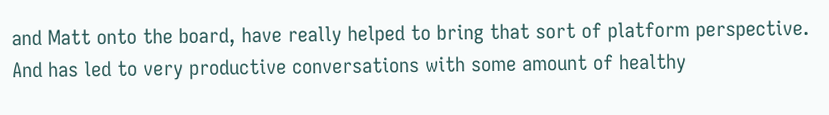and Matt onto the board, have really helped to bring that sort of platform perspective. And has led to very productive conversations with some amount of healthy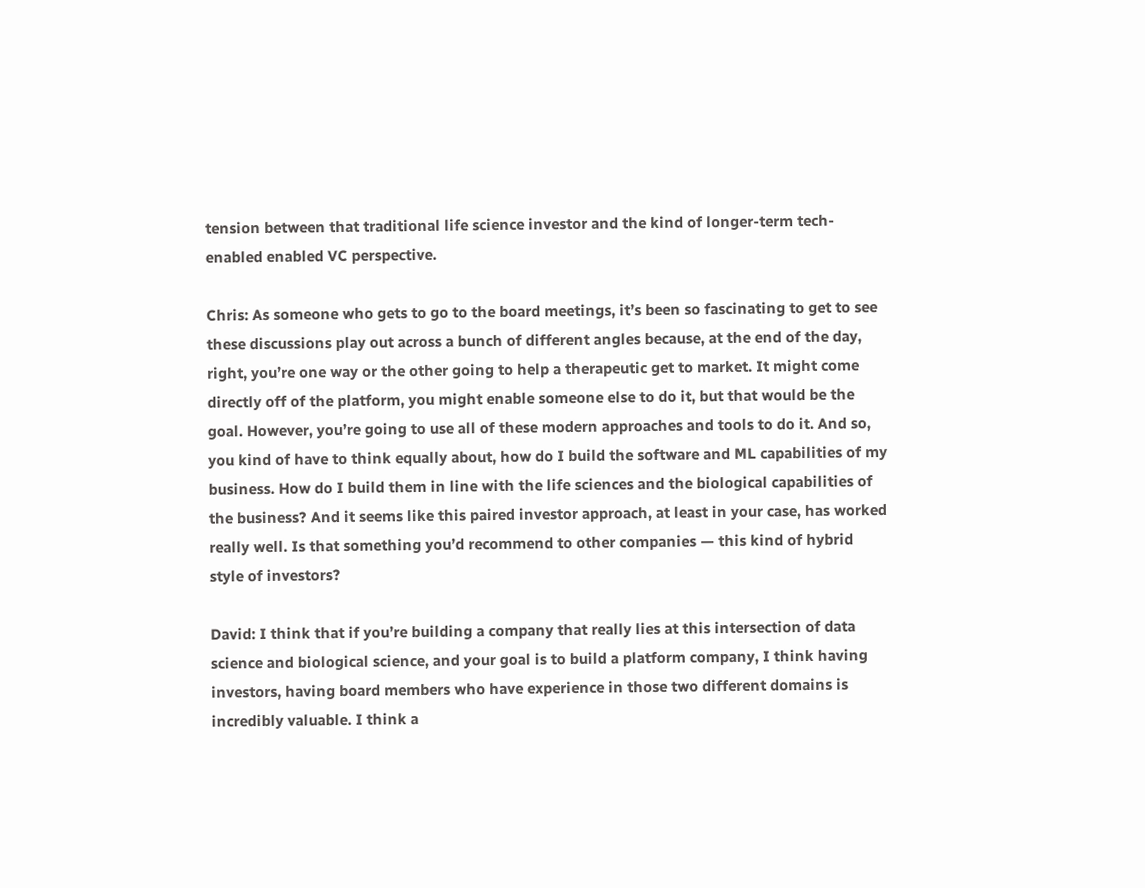tension between that traditional life science investor and the kind of longer-term tech-enabled enabled VC perspective.

Chris: As someone who gets to go to the board meetings, it’s been so fascinating to get to see these discussions play out across a bunch of different angles because, at the end of the day, right, you’re one way or the other going to help a therapeutic get to market. It might come directly off of the platform, you might enable someone else to do it, but that would be the goal. However, you’re going to use all of these modern approaches and tools to do it. And so, you kind of have to think equally about, how do I build the software and ML capabilities of my business. How do I build them in line with the life sciences and the biological capabilities of the business? And it seems like this paired investor approach, at least in your case, has worked really well. Is that something you’d recommend to other companies — this kind of hybrid style of investors?

David: I think that if you’re building a company that really lies at this intersection of data science and biological science, and your goal is to build a platform company, I think having investors, having board members who have experience in those two different domains is incredibly valuable. I think a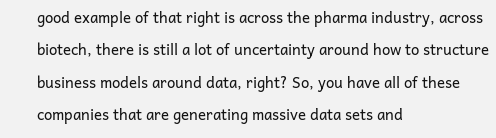good example of that right is across the pharma industry, across biotech, there is still a lot of uncertainty around how to structure business models around data, right? So, you have all of these companies that are generating massive data sets and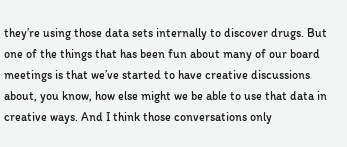they’re using those data sets internally to discover drugs. But one of the things that has been fun about many of our board meetings is that we’ve started to have creative discussions about, you know, how else might we be able to use that data in creative ways. And I think those conversations only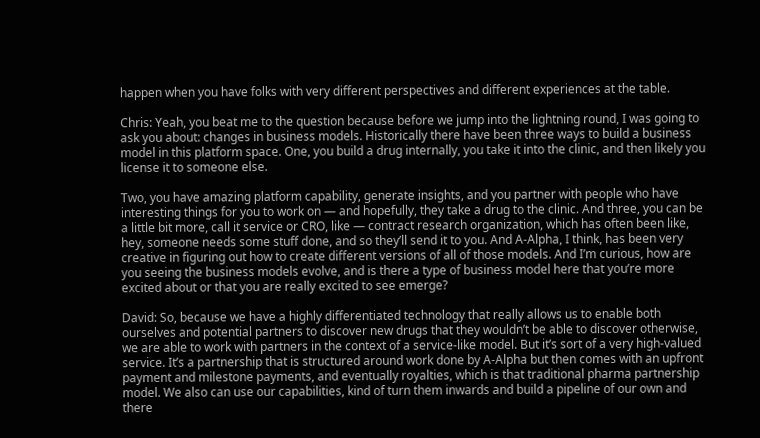happen when you have folks with very different perspectives and different experiences at the table.

Chris: Yeah, you beat me to the question because before we jump into the lightning round, I was going to ask you about: changes in business models. Historically there have been three ways to build a business model in this platform space. One, you build a drug internally, you take it into the clinic, and then likely you license it to someone else.

Two, you have amazing platform capability, generate insights, and you partner with people who have interesting things for you to work on — and hopefully, they take a drug to the clinic. And three, you can be a little bit more, call it service or CRO, like — contract research organization, which has often been like, hey, someone needs some stuff done, and so they’ll send it to you. And A-Alpha, I think, has been very creative in figuring out how to create different versions of all of those models. And I’m curious, how are you seeing the business models evolve, and is there a type of business model here that you’re more excited about or that you are really excited to see emerge?

David: So, because we have a highly differentiated technology that really allows us to enable both ourselves and potential partners to discover new drugs that they wouldn’t be able to discover otherwise, we are able to work with partners in the context of a service-like model. But it’s sort of a very high-valued service. It’s a partnership that is structured around work done by A-Alpha but then comes with an upfront payment and milestone payments, and eventually royalties, which is that traditional pharma partnership model. We also can use our capabilities, kind of turn them inwards and build a pipeline of our own and there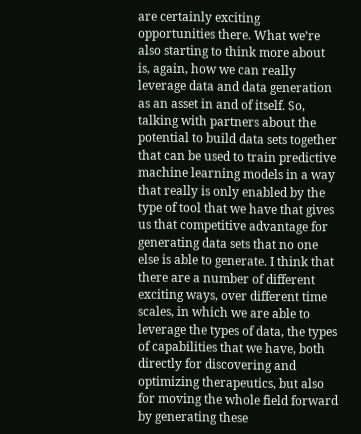are certainly exciting opportunities there. What we’re also starting to think more about is, again, how we can really leverage data and data generation as an asset in and of itself. So, talking with partners about the potential to build data sets together that can be used to train predictive machine learning models in a way that really is only enabled by the type of tool that we have that gives us that competitive advantage for generating data sets that no one else is able to generate. I think that there are a number of different exciting ways, over different time scales, in which we are able to leverage the types of data, the types of capabilities that we have, both directly for discovering and optimizing therapeutics, but also for moving the whole field forward by generating these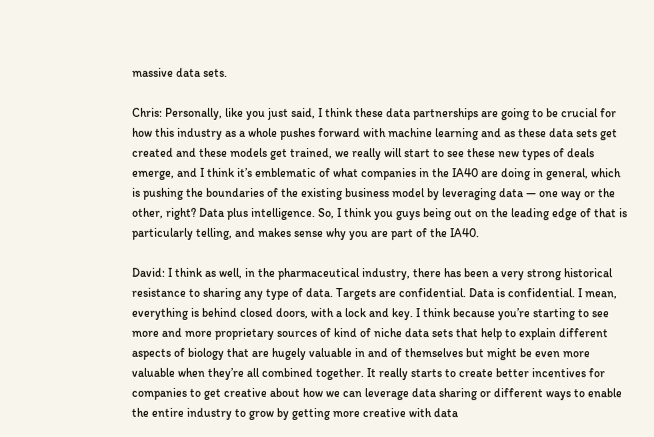massive data sets.

Chris: Personally, like you just said, I think these data partnerships are going to be crucial for how this industry as a whole pushes forward with machine learning and as these data sets get created and these models get trained, we really will start to see these new types of deals emerge, and I think it’s emblematic of what companies in the IA40 are doing in general, which is pushing the boundaries of the existing business model by leveraging data — one way or the other, right? Data plus intelligence. So, I think you guys being out on the leading edge of that is particularly telling, and makes sense why you are part of the IA40.

David: I think as well, in the pharmaceutical industry, there has been a very strong historical resistance to sharing any type of data. Targets are confidential. Data is confidential. I mean, everything is behind closed doors, with a lock and key. I think because you’re starting to see more and more proprietary sources of kind of niche data sets that help to explain different aspects of biology that are hugely valuable in and of themselves but might be even more valuable when they’re all combined together. It really starts to create better incentives for companies to get creative about how we can leverage data sharing or different ways to enable the entire industry to grow by getting more creative with data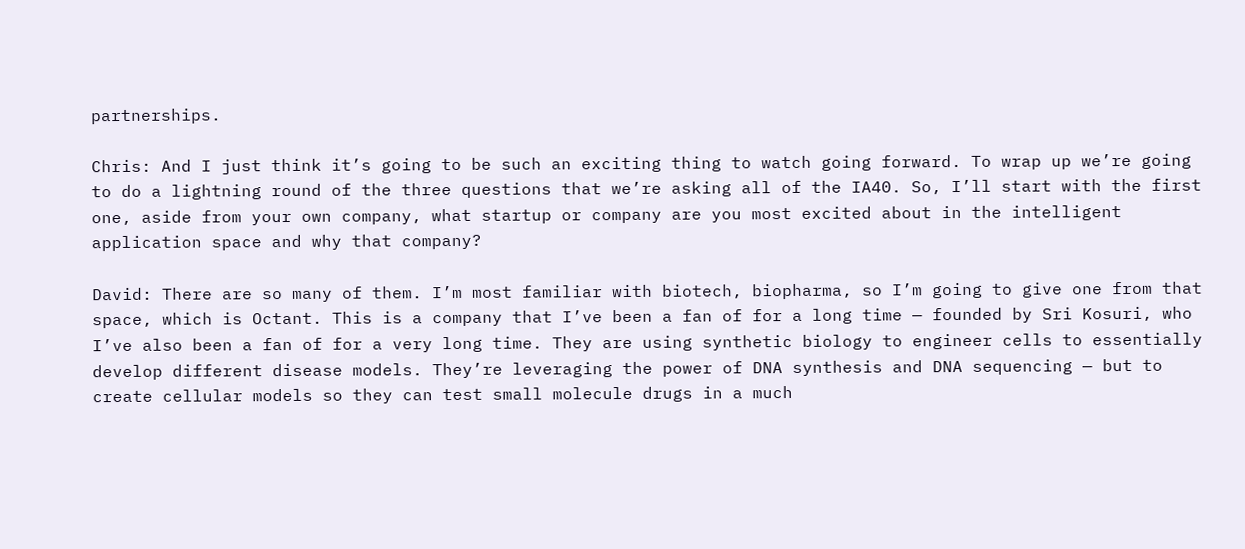partnerships.

Chris: And I just think it’s going to be such an exciting thing to watch going forward. To wrap up we’re going to do a lightning round of the three questions that we’re asking all of the IA40. So, I’ll start with the first one, aside from your own company, what startup or company are you most excited about in the intelligent application space and why that company?

David: There are so many of them. I’m most familiar with biotech, biopharma, so I’m going to give one from that space, which is Octant. This is a company that I’ve been a fan of for a long time — founded by Sri Kosuri, who I’ve also been a fan of for a very long time. They are using synthetic biology to engineer cells to essentially develop different disease models. They’re leveraging the power of DNA synthesis and DNA sequencing — but to create cellular models so they can test small molecule drugs in a much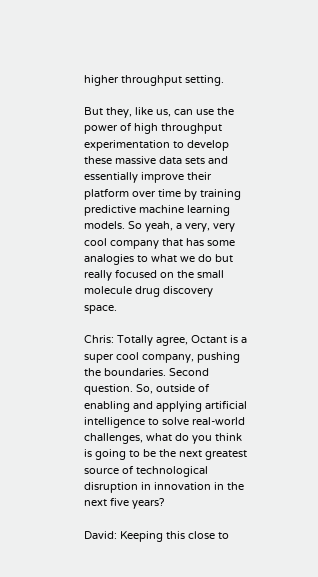higher throughput setting.

But they, like us, can use the power of high throughput experimentation to develop these massive data sets and essentially improve their platform over time by training predictive machine learning models. So yeah, a very, very cool company that has some analogies to what we do but really focused on the small molecule drug discovery space.

Chris: Totally agree, Octant is a super cool company, pushing the boundaries. Second question. So, outside of enabling and applying artificial intelligence to solve real-world challenges, what do you think is going to be the next greatest source of technological disruption in innovation in the next five years?

David: Keeping this close to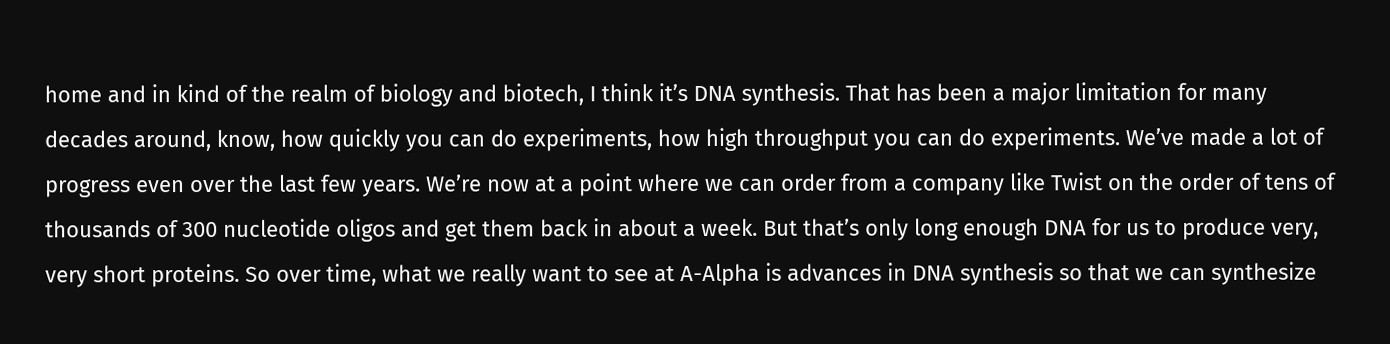home and in kind of the realm of biology and biotech, I think it’s DNA synthesis. That has been a major limitation for many decades around, know, how quickly you can do experiments, how high throughput you can do experiments. We’ve made a lot of progress even over the last few years. We’re now at a point where we can order from a company like Twist on the order of tens of thousands of 300 nucleotide oligos and get them back in about a week. But that’s only long enough DNA for us to produce very, very short proteins. So over time, what we really want to see at A-Alpha is advances in DNA synthesis so that we can synthesize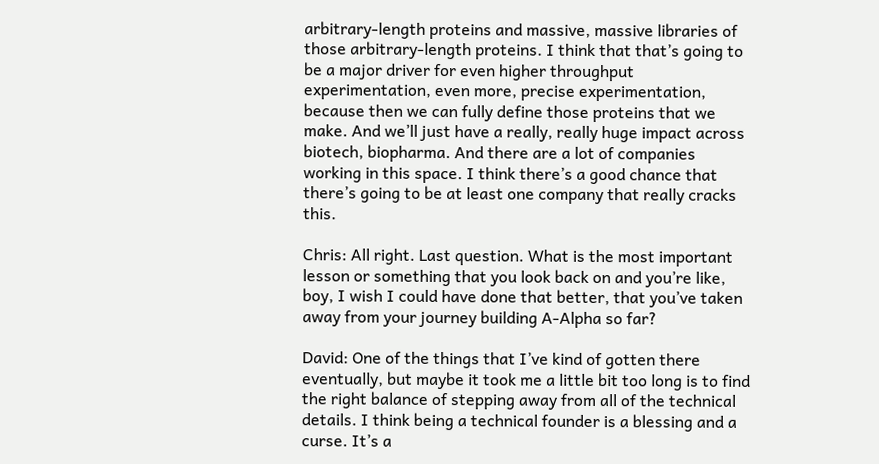arbitrary-length proteins and massive, massive libraries of those arbitrary-length proteins. I think that that’s going to be a major driver for even higher throughput experimentation, even more, precise experimentation, because then we can fully define those proteins that we make. And we’ll just have a really, really huge impact across biotech, biopharma. And there are a lot of companies working in this space. I think there’s a good chance that there’s going to be at least one company that really cracks this.

Chris: All right. Last question. What is the most important lesson or something that you look back on and you’re like, boy, I wish I could have done that better, that you’ve taken away from your journey building A-Alpha so far?

David: One of the things that I’ve kind of gotten there eventually, but maybe it took me a little bit too long is to find the right balance of stepping away from all of the technical details. I think being a technical founder is a blessing and a curse. It’s a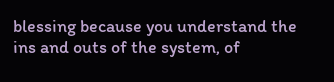blessing because you understand the ins and outs of the system, of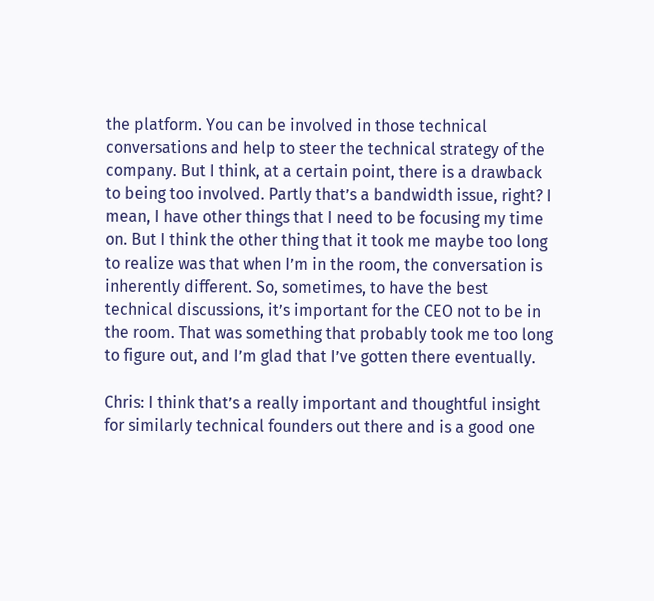the platform. You can be involved in those technical conversations and help to steer the technical strategy of the company. But I think, at a certain point, there is a drawback to being too involved. Partly that’s a bandwidth issue, right? I mean, I have other things that I need to be focusing my time on. But I think the other thing that it took me maybe too long to realize was that when I’m in the room, the conversation is inherently different. So, sometimes, to have the best technical discussions, it’s important for the CEO not to be in the room. That was something that probably took me too long to figure out, and I’m glad that I’ve gotten there eventually.

Chris: I think that’s a really important and thoughtful insight for similarly technical founders out there and is a good one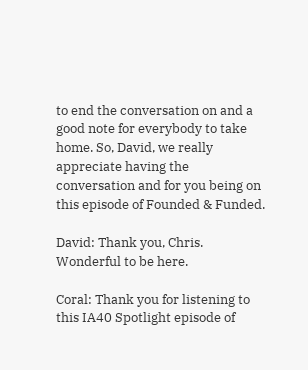to end the conversation on and a good note for everybody to take home. So, David, we really appreciate having the conversation and for you being on this episode of Founded & Funded.

David: Thank you, Chris. Wonderful to be here.

Coral: Thank you for listening to this IA40 Spotlight episode of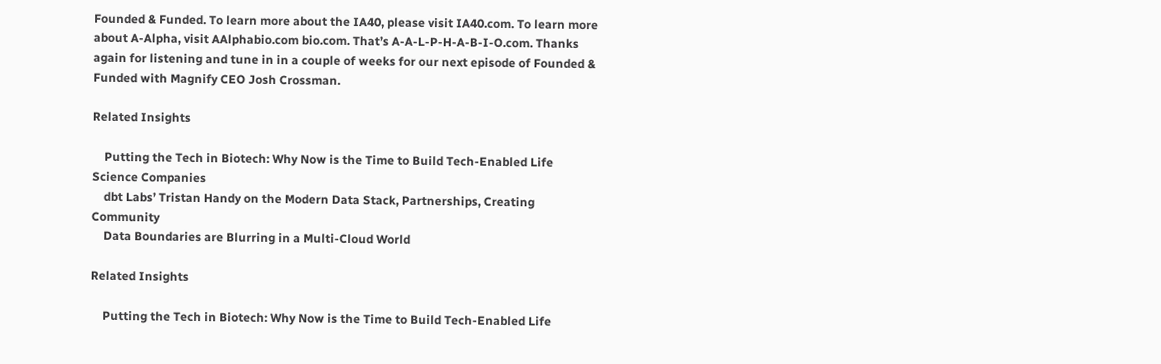Founded & Funded. To learn more about the IA40, please visit IA40.com. To learn more about A-Alpha, visit AAlphabio.com bio.com. That’s A-A-L-P-H-A-B-I-O.com. Thanks again for listening and tune in in a couple of weeks for our next episode of Founded & Funded with Magnify CEO Josh Crossman.

Related Insights

    Putting the Tech in Biotech: Why Now is the Time to Build Tech-Enabled Life Science Companies
    dbt Labs’ Tristan Handy on the Modern Data Stack, Partnerships, Creating Community
    Data Boundaries are Blurring in a Multi-Cloud World

Related Insights

    Putting the Tech in Biotech: Why Now is the Time to Build Tech-Enabled Life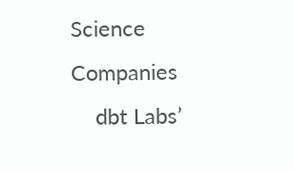Science Companies
    dbt Labs’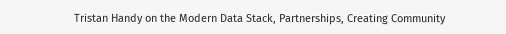Tristan Handy on the Modern Data Stack, Partnerships, Creating Community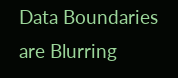Data Boundaries are Blurring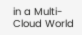in a Multi-Cloud World